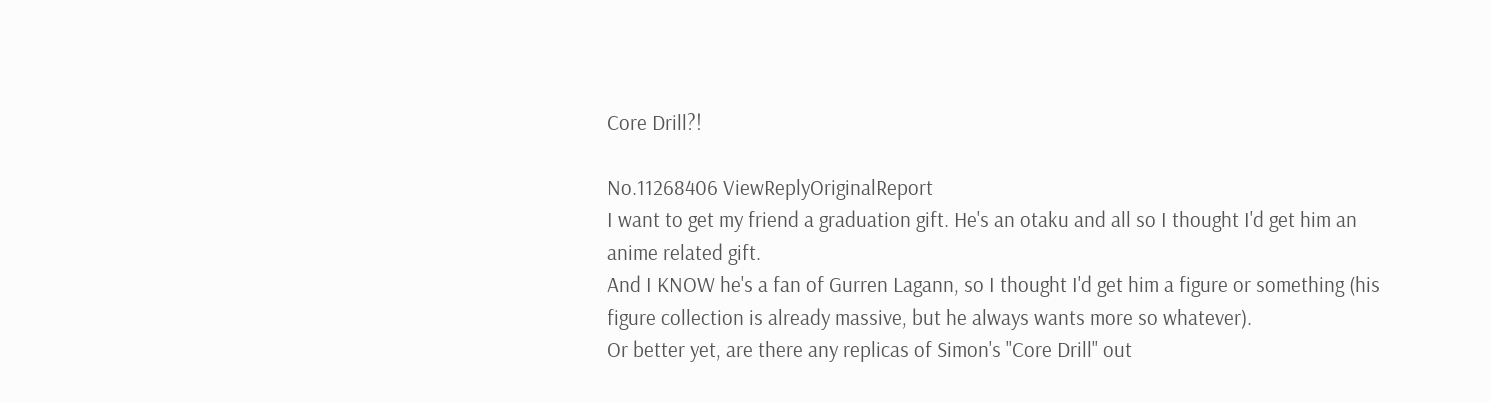Core Drill?!

No.11268406 ViewReplyOriginalReport
I want to get my friend a graduation gift. He's an otaku and all so I thought I'd get him an anime related gift.
And I KNOW he's a fan of Gurren Lagann, so I thought I'd get him a figure or something (his figure collection is already massive, but he always wants more so whatever).
Or better yet, are there any replicas of Simon's "Core Drill" out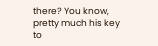there? You know, pretty much his key to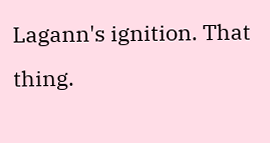Lagann's ignition. That thing.